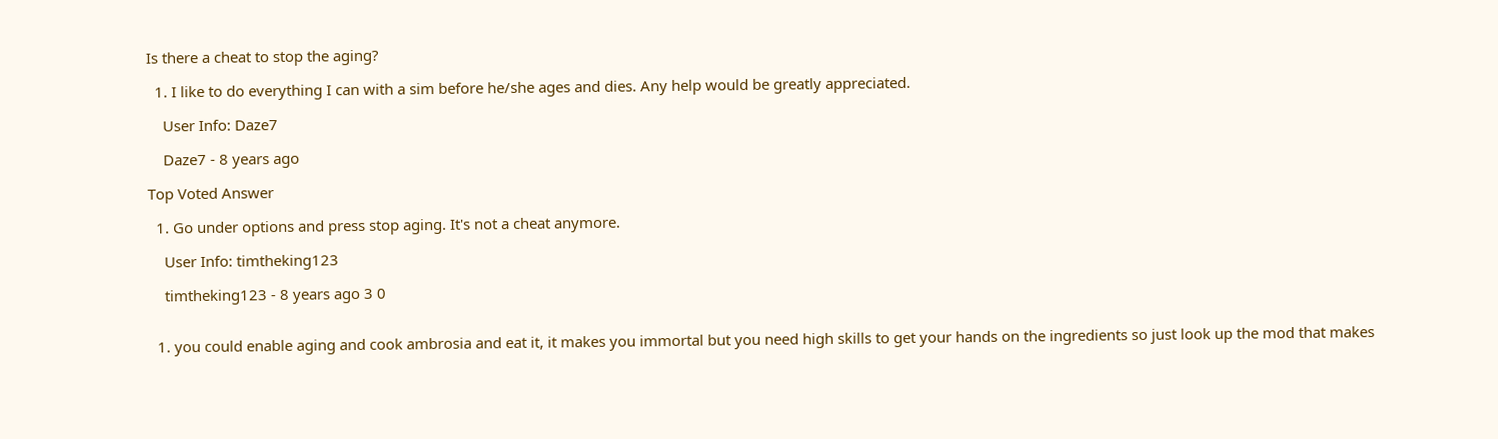Is there a cheat to stop the aging?

  1. I like to do everything I can with a sim before he/she ages and dies. Any help would be greatly appreciated.

    User Info: Daze7

    Daze7 - 8 years ago

Top Voted Answer

  1. Go under options and press stop aging. It's not a cheat anymore.

    User Info: timtheking123

    timtheking123 - 8 years ago 3 0


  1. you could enable aging and cook ambrosia and eat it, it makes you immortal but you need high skills to get your hands on the ingredients so just look up the mod that makes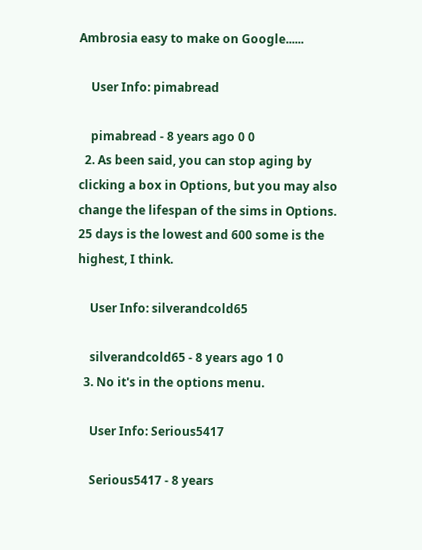Ambrosia easy to make on Google......

    User Info: pimabread

    pimabread - 8 years ago 0 0
  2. As been said, you can stop aging by clicking a box in Options, but you may also change the lifespan of the sims in Options. 25 days is the lowest and 600 some is the highest, I think.

    User Info: silverandcold65

    silverandcold65 - 8 years ago 1 0
  3. No it's in the options menu.

    User Info: Serious5417

    Serious5417 - 8 years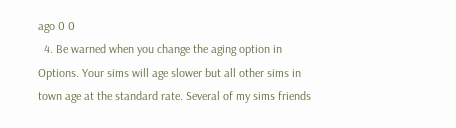ago 0 0
  4. Be warned when you change the aging option in Options. Your sims will age slower but all other sims in town age at the standard rate. Several of my sims friends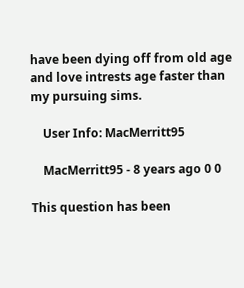have been dying off from old age and love intrests age faster than my pursuing sims.

    User Info: MacMerritt95

    MacMerritt95 - 8 years ago 0 0

This question has been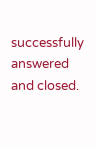successfully answered and closed.